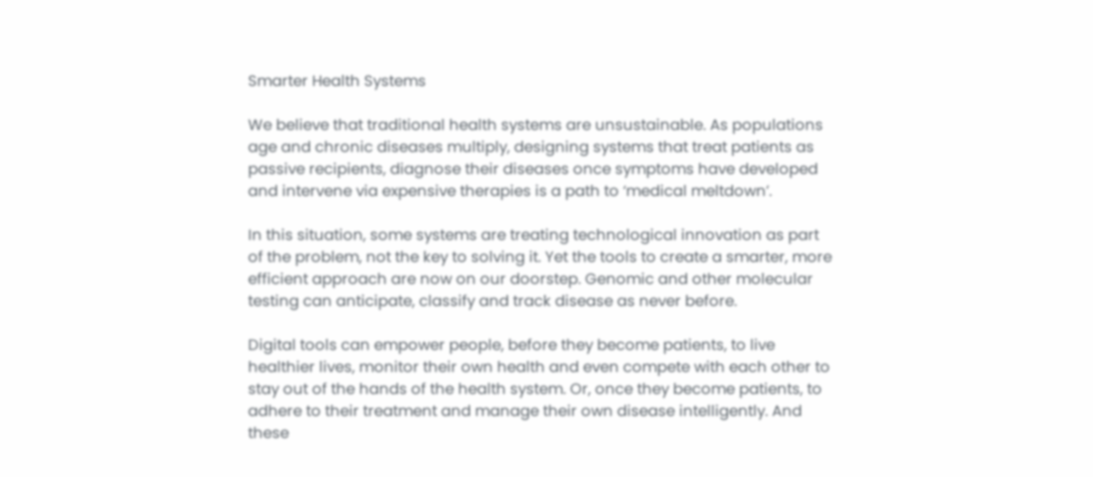Smarter Health Systems

We believe that traditional health systems are unsustainable. As populations age and chronic diseases multiply, designing systems that treat patients as passive recipients, diagnose their diseases once symptoms have developed and intervene via expensive therapies is a path to ‘medical meltdown’.

In this situation, some systems are treating technological innovation as part of the problem, not the key to solving it. Yet the tools to create a smarter, more efficient approach are now on our doorstep. Genomic and other molecular testing can anticipate, classify and track disease as never before.

Digital tools can empower people, before they become patients, to live healthier lives, monitor their own health and even compete with each other to stay out of the hands of the health system. Or, once they become patients, to adhere to their treatment and manage their own disease intelligently. And these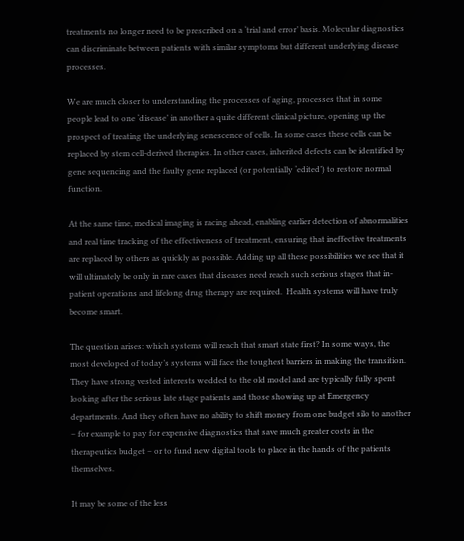treatments no longer need to be prescribed on a ‘trial and error’ basis. Molecular diagnostics can discriminate between patients with similar symptoms but different underlying disease processes.

We are much closer to understanding the processes of aging, processes that in some people lead to one ‘disease’ in another a quite different clinical picture, opening up the prospect of treating the underlying senescence of cells. In some cases these cells can be replaced by stem cell-derived therapies. In other cases, inherited defects can be identified by gene sequencing and the faulty gene replaced (or potentially ‘edited’) to restore normal function.

At the same time, medical imaging is racing ahead, enabling earlier detection of abnormalities and real time tracking of the effectiveness of treatment, ensuring that ineffective treatments are replaced by others as quickly as possible. Adding up all these possibilities we see that it will ultimately be only in rare cases that diseases need reach such serious stages that in-patient operations and lifelong drug therapy are required.  Health systems will have truly become smart.

The question arises: which systems will reach that smart state first? In some ways, the most developed of today’s systems will face the toughest barriers in making the transition. They have strong vested interests wedded to the old model and are typically fully spent looking after the serious late stage patients and those showing up at Emergency departments. And they often have no ability to shift money from one budget silo to another – for example to pay for expensive diagnostics that save much greater costs in the therapeutics budget – or to fund new digital tools to place in the hands of the patients themselves.

It may be some of the less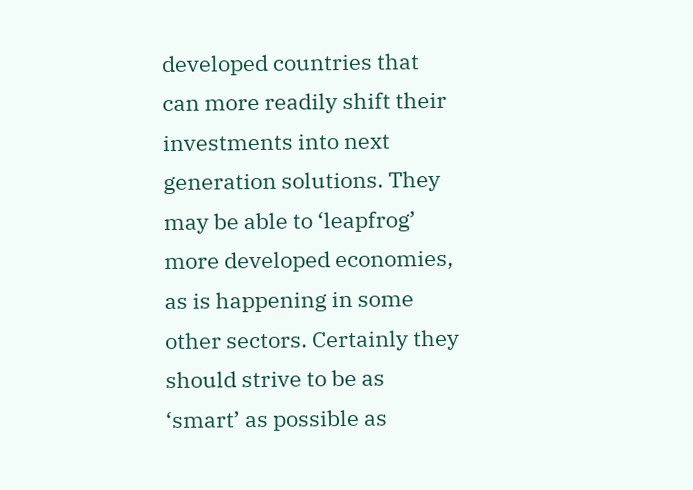developed countries that can more readily shift their investments into next generation solutions. They may be able to ‘leapfrog’ more developed economies, as is happening in some other sectors. Certainly they should strive to be as ‘smart’ as possible as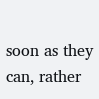soon as they can, rather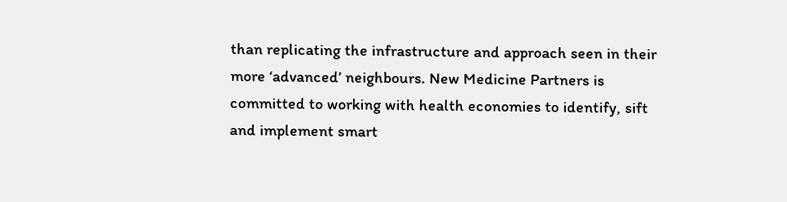than replicating the infrastructure and approach seen in their more ‘advanced’ neighbours. New Medicine Partners is committed to working with health economies to identify, sift and implement smart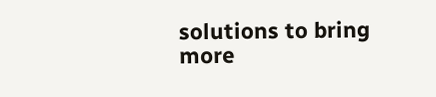solutions to bring more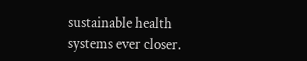sustainable health systems ever closer.